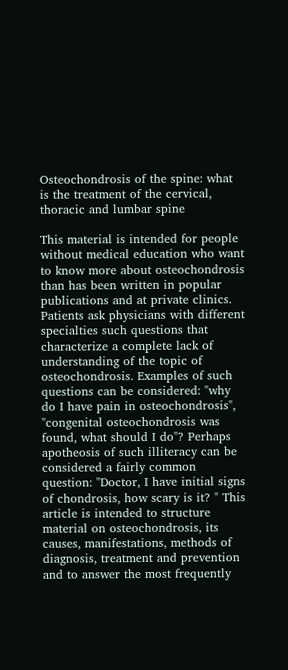Osteochondrosis of the spine: what is the treatment of the cervical, thoracic and lumbar spine

This material is intended for people without medical education who want to know more about osteochondrosis than has been written in popular publications and at private clinics. Patients ask physicians with different specialties such questions that characterize a complete lack of understanding of the topic of osteochondrosis. Examples of such questions can be considered: "why do I have pain in osteochondrosis", "congenital osteochondrosis was found, what should I do"? Perhaps apotheosis of such illiteracy can be considered a fairly common question: "Doctor, I have initial signs of chondrosis, how scary is it? " This article is intended to structure material on osteochondrosis, its causes, manifestations, methods of diagnosis, treatment and prevention and to answer the most frequently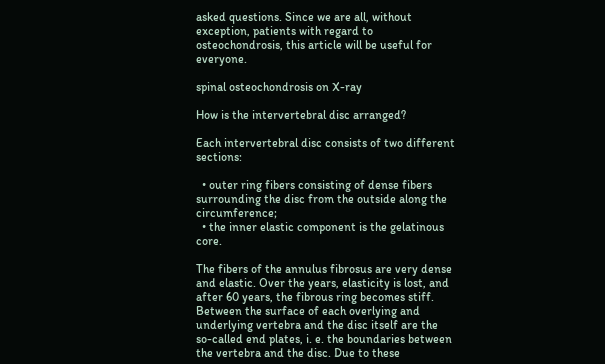asked questions. Since we are all, without exception, patients with regard to osteochondrosis, this article will be useful for everyone.

spinal osteochondrosis on X-ray

How is the intervertebral disc arranged?

Each intervertebral disc consists of two different sections:

  • outer ring fibers consisting of dense fibers surrounding the disc from the outside along the circumference;
  • the inner elastic component is the gelatinous core.

The fibers of the annulus fibrosus are very dense and elastic. Over the years, elasticity is lost, and after 60 years, the fibrous ring becomes stiff. Between the surface of each overlying and underlying vertebra and the disc itself are the so-called end plates, i. e. the boundaries between the vertebra and the disc. Due to these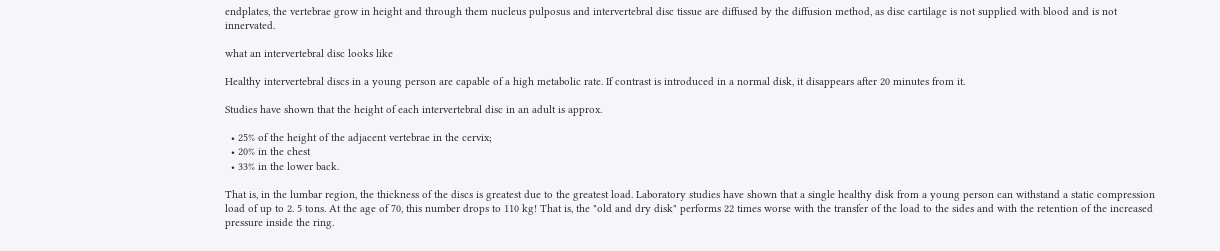endplates, the vertebrae grow in height and through them nucleus pulposus and intervertebral disc tissue are diffused by the diffusion method, as disc cartilage is not supplied with blood and is not innervated.

what an intervertebral disc looks like

Healthy intervertebral discs in a young person are capable of a high metabolic rate. If contrast is introduced in a normal disk, it disappears after 20 minutes from it.

Studies have shown that the height of each intervertebral disc in an adult is approx.

  • 25% of the height of the adjacent vertebrae in the cervix;
  • 20% in the chest
  • 33% in the lower back.

That is, in the lumbar region, the thickness of the discs is greatest due to the greatest load. Laboratory studies have shown that a single healthy disk from a young person can withstand a static compression load of up to 2. 5 tons. At the age of 70, this number drops to 110 kg! That is, the "old and dry disk" performs 22 times worse with the transfer of the load to the sides and with the retention of the increased pressure inside the ring.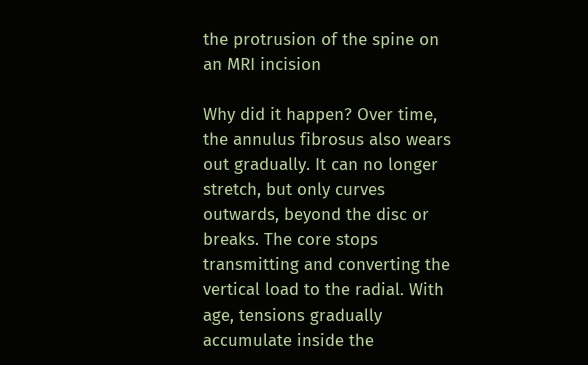the protrusion of the spine on an MRI incision

Why did it happen? Over time, the annulus fibrosus also wears out gradually. It can no longer stretch, but only curves outwards, beyond the disc or breaks. The core stops transmitting and converting the vertical load to the radial. With age, tensions gradually accumulate inside the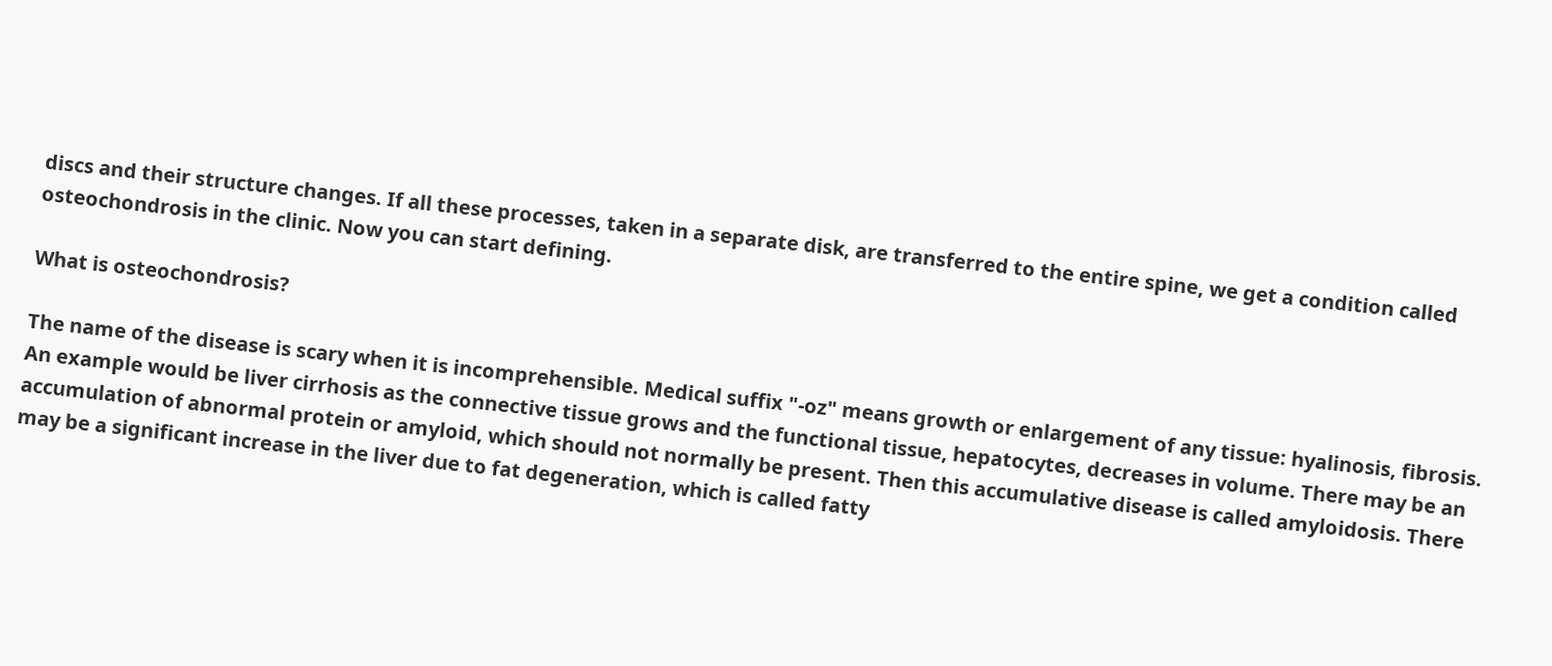discs and their structure changes. If all these processes, taken in a separate disk, are transferred to the entire spine, we get a condition called osteochondrosis in the clinic. Now you can start defining.

What is osteochondrosis?

The name of the disease is scary when it is incomprehensible. Medical suffix "-oz" means growth or enlargement of any tissue: hyalinosis, fibrosis. An example would be liver cirrhosis as the connective tissue grows and the functional tissue, hepatocytes, decreases in volume. There may be an accumulation of abnormal protein or amyloid, which should not normally be present. Then this accumulative disease is called amyloidosis. There may be a significant increase in the liver due to fat degeneration, which is called fatty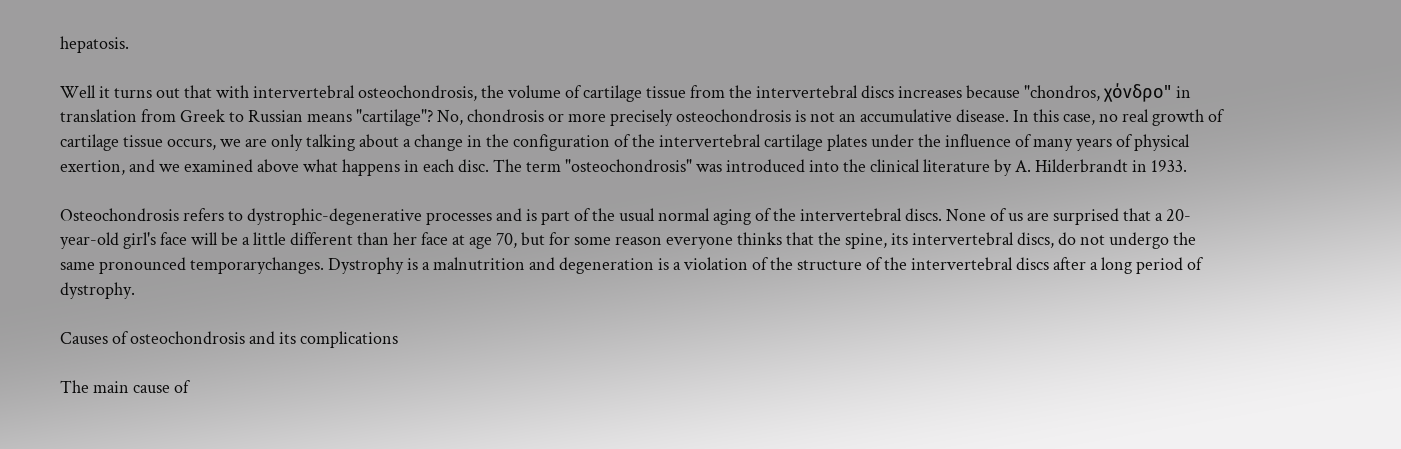hepatosis.

Well it turns out that with intervertebral osteochondrosis, the volume of cartilage tissue from the intervertebral discs increases because "chondros, χόνδρο" in translation from Greek to Russian means "cartilage"? No, chondrosis or more precisely osteochondrosis is not an accumulative disease. In this case, no real growth of cartilage tissue occurs, we are only talking about a change in the configuration of the intervertebral cartilage plates under the influence of many years of physical exertion, and we examined above what happens in each disc. The term "osteochondrosis" was introduced into the clinical literature by A. Hilderbrandt in 1933.

Osteochondrosis refers to dystrophic-degenerative processes and is part of the usual normal aging of the intervertebral discs. None of us are surprised that a 20-year-old girl's face will be a little different than her face at age 70, but for some reason everyone thinks that the spine, its intervertebral discs, do not undergo the same pronounced temporarychanges. Dystrophy is a malnutrition and degeneration is a violation of the structure of the intervertebral discs after a long period of dystrophy.

Causes of osteochondrosis and its complications

The main cause of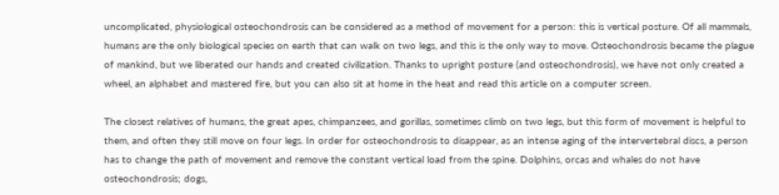uncomplicated, physiological osteochondrosis can be considered as a method of movement for a person: this is vertical posture. Of all mammals, humans are the only biological species on earth that can walk on two legs, and this is the only way to move. Osteochondrosis became the plague of mankind, but we liberated our hands and created civilization. Thanks to upright posture (and osteochondrosis), we have not only created a wheel, an alphabet and mastered fire, but you can also sit at home in the heat and read this article on a computer screen.

The closest relatives of humans, the great apes, chimpanzees, and gorillas, sometimes climb on two legs, but this form of movement is helpful to them, and often they still move on four legs. In order for osteochondrosis to disappear, as an intense aging of the intervertebral discs, a person has to change the path of movement and remove the constant vertical load from the spine. Dolphins, orcas and whales do not have osteochondrosis; dogs,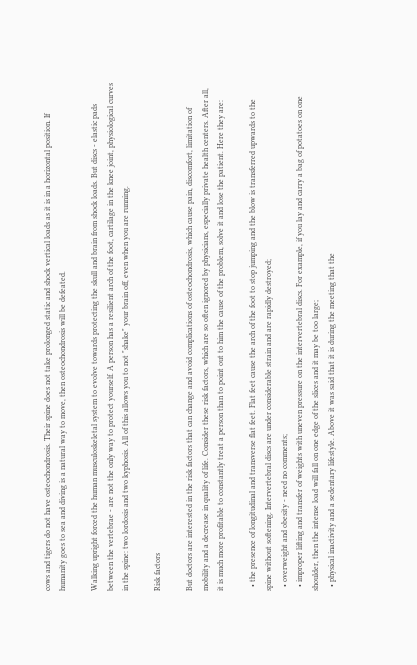cows and tigers do not have osteochondrosis. Their spine does not take prolonged static and shock vertical loads as it is in a horizontal position. If humanity goes to sea and diving is a natural way to move, then osteochondrosis will be defeated.

Walking upright forced the human musculoskeletal system to evolve towards protecting the skull and brain from shock loads. But discs - elastic pads between the vertebrae - are not the only way to protect yourself. A person has a resilient arch of the foot, cartilage in the knee joint, physiological curves in the spine: two lordosis and two kyphosis. All of this allows you to not "shake" your brain off, even when you are running.

Risk factors

But doctors are interested in the risk factors that can change and avoid complications of osteochondrosis, which cause pain, discomfort, limitation of mobility and a decrease in quality of life. Consider these risk factors, which are so often ignored by physicians, especially private health centers. After all, it is much more profitable to constantly treat a person than to point out to him the cause of the problem, solve it and lose the patient. Here they are:

  • the presence of longitudinal and transverse flat feet. Flat feet cause the arch of the foot to stop jumping and the blow is transferred upwards to the spine without softening. Intervertebral discs are under considerable strain and are rapidly destroyed;
  • overweight and obesity - need no comments;
  • improper lifting and transfer of weights with uneven pressure on the intervertebral discs. For example, if you lay and carry a bag of potatoes on one shoulder, then the intense load will fall on one edge of the slices and it may be too large;
  • physical inactivity and a sedentary lifestyle. Above it was said that it is during the meeting that the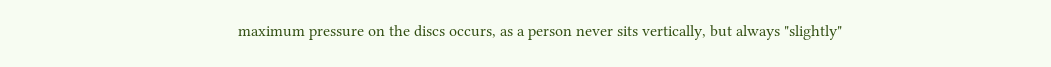maximum pressure on the discs occurs, as a person never sits vertically, but always "slightly"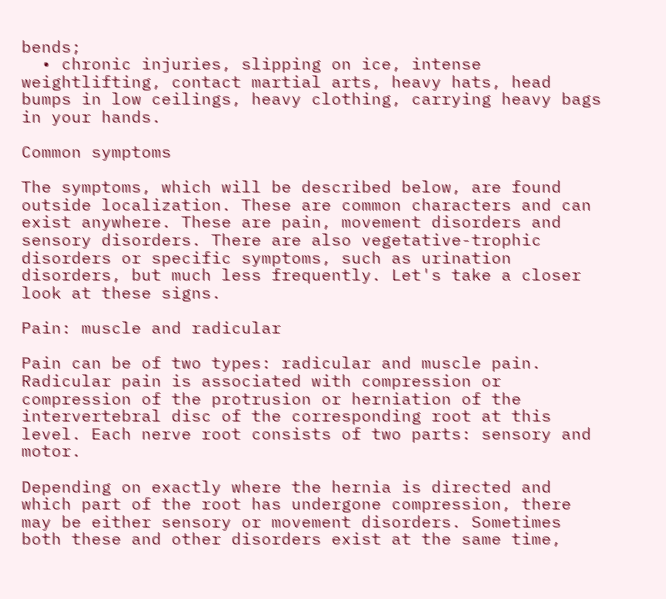bends;
  • chronic injuries, slipping on ice, intense weightlifting, contact martial arts, heavy hats, head bumps in low ceilings, heavy clothing, carrying heavy bags in your hands.

Common symptoms

The symptoms, which will be described below, are found outside localization. These are common characters and can exist anywhere. These are pain, movement disorders and sensory disorders. There are also vegetative-trophic disorders or specific symptoms, such as urination disorders, but much less frequently. Let's take a closer look at these signs.

Pain: muscle and radicular

Pain can be of two types: radicular and muscle pain. Radicular pain is associated with compression or compression of the protrusion or herniation of the intervertebral disc of the corresponding root at this level. Each nerve root consists of two parts: sensory and motor.

Depending on exactly where the hernia is directed and which part of the root has undergone compression, there may be either sensory or movement disorders. Sometimes both these and other disorders exist at the same time,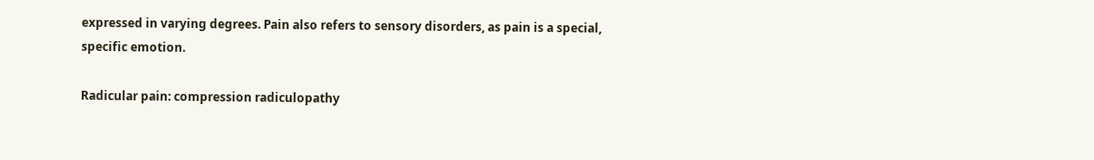expressed in varying degrees. Pain also refers to sensory disorders, as pain is a special, specific emotion.

Radicular pain: compression radiculopathy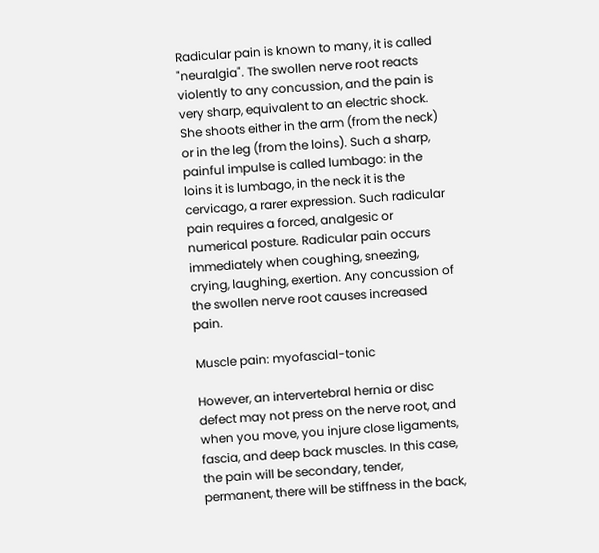Radicular pain is known to many, it is called "neuralgia". The swollen nerve root reacts violently to any concussion, and the pain is very sharp, equivalent to an electric shock. She shoots either in the arm (from the neck) or in the leg (from the loins). Such a sharp, painful impulse is called lumbago: in the loins it is lumbago, in the neck it is the cervicago, a rarer expression. Such radicular pain requires a forced, analgesic or numerical posture. Radicular pain occurs immediately when coughing, sneezing, crying, laughing, exertion. Any concussion of the swollen nerve root causes increased pain.

Muscle pain: myofascial-tonic

However, an intervertebral hernia or disc defect may not press on the nerve root, and when you move, you injure close ligaments, fascia, and deep back muscles. In this case, the pain will be secondary, tender, permanent, there will be stiffness in the back,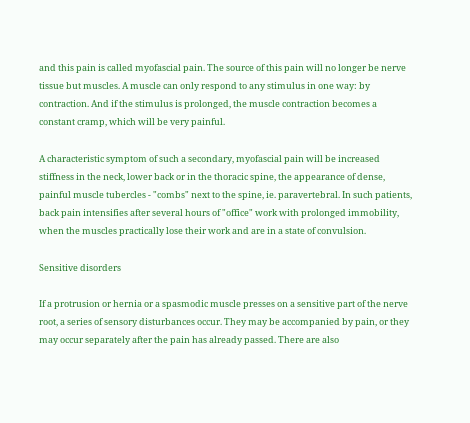and this pain is called myofascial pain. The source of this pain will no longer be nerve tissue but muscles. A muscle can only respond to any stimulus in one way: by contraction. And if the stimulus is prolonged, the muscle contraction becomes a constant cramp, which will be very painful.

A characteristic symptom of such a secondary, myofascial pain will be increased stiffness in the neck, lower back or in the thoracic spine, the appearance of dense, painful muscle tubercles - "combs" next to the spine, ie. paravertebral. In such patients, back pain intensifies after several hours of "office" work with prolonged immobility, when the muscles practically lose their work and are in a state of convulsion.

Sensitive disorders

If a protrusion or hernia or a spasmodic muscle presses on a sensitive part of the nerve root, a series of sensory disturbances occur. They may be accompanied by pain, or they may occur separately after the pain has already passed. There are also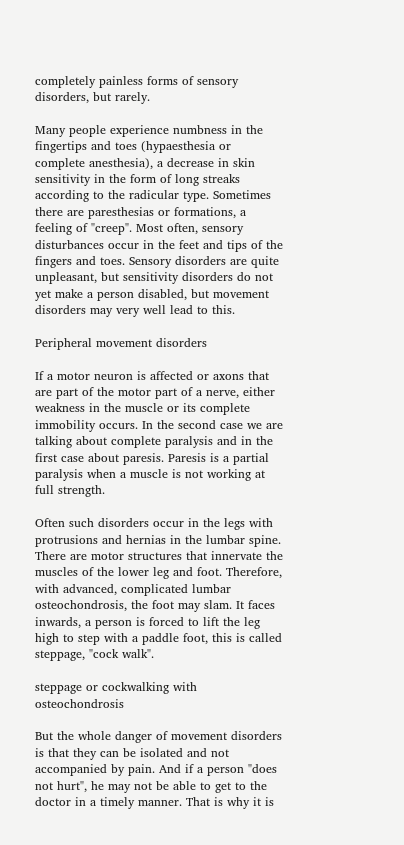completely painless forms of sensory disorders, but rarely.

Many people experience numbness in the fingertips and toes (hypaesthesia or complete anesthesia), a decrease in skin sensitivity in the form of long streaks according to the radicular type. Sometimes there are paresthesias or formations, a feeling of "creep". Most often, sensory disturbances occur in the feet and tips of the fingers and toes. Sensory disorders are quite unpleasant, but sensitivity disorders do not yet make a person disabled, but movement disorders may very well lead to this.

Peripheral movement disorders

If a motor neuron is affected or axons that are part of the motor part of a nerve, either weakness in the muscle or its complete immobility occurs. In the second case we are talking about complete paralysis and in the first case about paresis. Paresis is a partial paralysis when a muscle is not working at full strength.

Often such disorders occur in the legs with protrusions and hernias in the lumbar spine. There are motor structures that innervate the muscles of the lower leg and foot. Therefore, with advanced, complicated lumbar osteochondrosis, the foot may slam. It faces inwards, a person is forced to lift the leg high to step with a paddle foot, this is called steppage, "cock walk".

steppage or cockwalking with osteochondrosis

But the whole danger of movement disorders is that they can be isolated and not accompanied by pain. And if a person "does not hurt", he may not be able to get to the doctor in a timely manner. That is why it is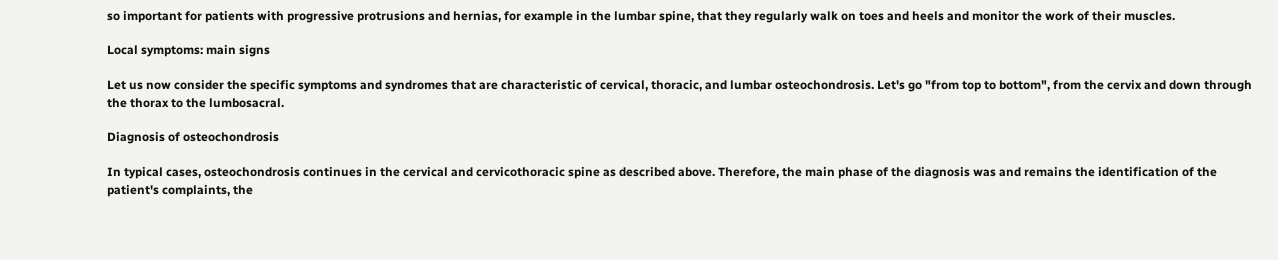so important for patients with progressive protrusions and hernias, for example in the lumbar spine, that they regularly walk on toes and heels and monitor the work of their muscles.

Local symptoms: main signs

Let us now consider the specific symptoms and syndromes that are characteristic of cervical, thoracic, and lumbar osteochondrosis. Let's go "from top to bottom", from the cervix and down through the thorax to the lumbosacral.

Diagnosis of osteochondrosis

In typical cases, osteochondrosis continues in the cervical and cervicothoracic spine as described above. Therefore, the main phase of the diagnosis was and remains the identification of the patient's complaints, the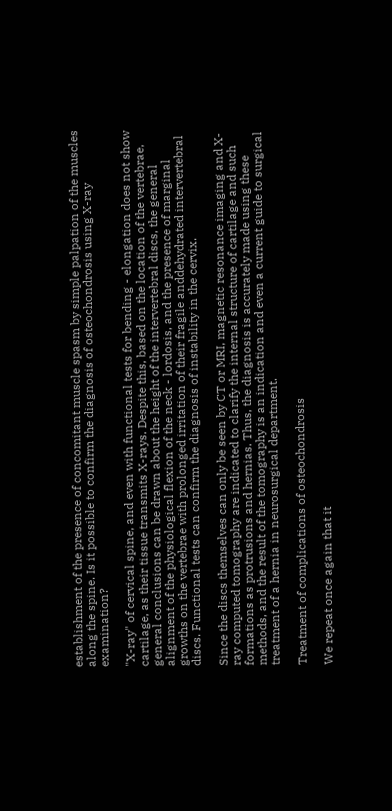establishment of the presence of concomitant muscle spasm by simple palpation of the muscles along the spine. Is it possible to confirm the diagnosis of osteochondrosis using X-ray examination?

"X-ray" of cervical spine, and even with functional tests for bending - elongation does not show cartilage, as their tissue transmits X-rays. Despite this, based on the location of the vertebrae, general conclusions can be drawn about the height of the intervertebral discs, the general alignment of the physiological flexion of the neck - lordosis, and the presence of marginal growths on the vertebrae with prolonged irritation of their fragile anddehydrated intervertebral discs. Functional tests can confirm the diagnosis of instability in the cervix.

Since the discs themselves can only be seen by CT or MRI, magnetic resonance imaging and X-ray computed tomography are indicated to clarify the internal structure of cartilage and such formations as protrusions and hernias. Thus, the diagnosis is accurately made using these methods, and the result of the tomography is an indication and even a current guide to surgical treatment of a hernia in neurosurgical department.

Treatment of complications of osteochondrosis

We repeat once again that it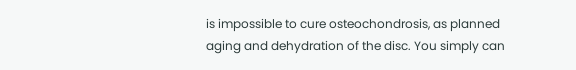is impossible to cure osteochondrosis, as planned aging and dehydration of the disc. You simply can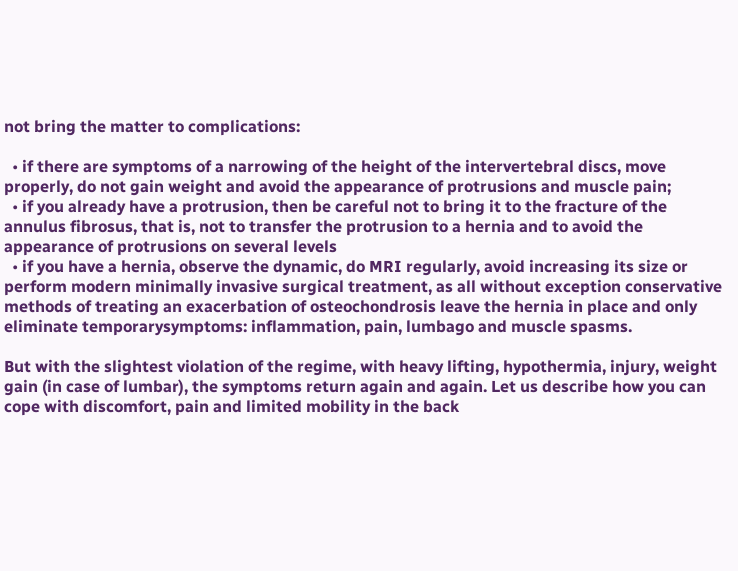not bring the matter to complications:

  • if there are symptoms of a narrowing of the height of the intervertebral discs, move properly, do not gain weight and avoid the appearance of protrusions and muscle pain;
  • if you already have a protrusion, then be careful not to bring it to the fracture of the annulus fibrosus, that is, not to transfer the protrusion to a hernia and to avoid the appearance of protrusions on several levels
  • if you have a hernia, observe the dynamic, do MRI regularly, avoid increasing its size or perform modern minimally invasive surgical treatment, as all without exception conservative methods of treating an exacerbation of osteochondrosis leave the hernia in place and only eliminate temporarysymptoms: inflammation, pain, lumbago and muscle spasms.

But with the slightest violation of the regime, with heavy lifting, hypothermia, injury, weight gain (in case of lumbar), the symptoms return again and again. Let us describe how you can cope with discomfort, pain and limited mobility in the back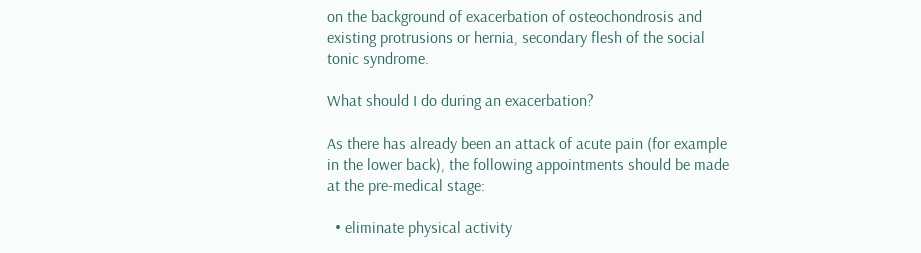on the background of exacerbation of osteochondrosis and existing protrusions or hernia, secondary flesh of the social tonic syndrome.

What should I do during an exacerbation?

As there has already been an attack of acute pain (for example in the lower back), the following appointments should be made at the pre-medical stage:

  • eliminate physical activity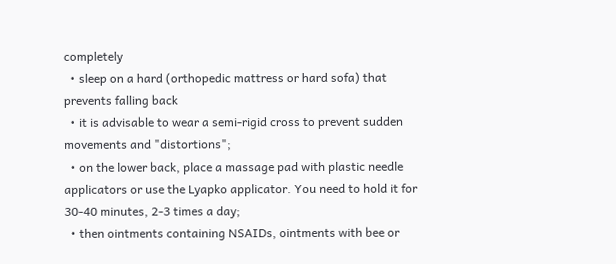completely
  • sleep on a hard (orthopedic mattress or hard sofa) that prevents falling back
  • it is advisable to wear a semi-rigid cross to prevent sudden movements and "distortions";
  • on the lower back, place a massage pad with plastic needle applicators or use the Lyapko applicator. You need to hold it for 30-40 minutes, 2-3 times a day;
  • then ointments containing NSAIDs, ointments with bee or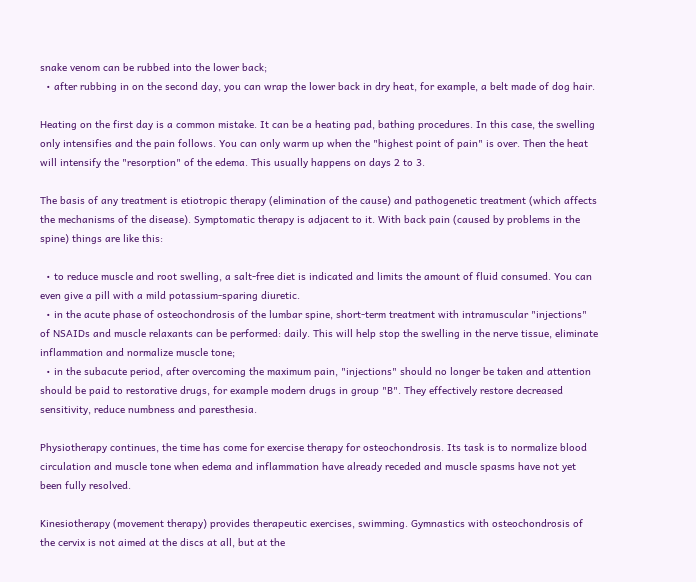snake venom can be rubbed into the lower back;
  • after rubbing in on the second day, you can wrap the lower back in dry heat, for example, a belt made of dog hair.

Heating on the first day is a common mistake. It can be a heating pad, bathing procedures. In this case, the swelling only intensifies and the pain follows. You can only warm up when the "highest point of pain" is over. Then the heat will intensify the "resorption" of the edema. This usually happens on days 2 to 3.

The basis of any treatment is etiotropic therapy (elimination of the cause) and pathogenetic treatment (which affects the mechanisms of the disease). Symptomatic therapy is adjacent to it. With back pain (caused by problems in the spine) things are like this:

  • to reduce muscle and root swelling, a salt-free diet is indicated and limits the amount of fluid consumed. You can even give a pill with a mild potassium-sparing diuretic.
  • in the acute phase of osteochondrosis of the lumbar spine, short-term treatment with intramuscular "injections" of NSAIDs and muscle relaxants can be performed: daily. This will help stop the swelling in the nerve tissue, eliminate inflammation and normalize muscle tone;
  • in the subacute period, after overcoming the maximum pain, "injections" should no longer be taken and attention should be paid to restorative drugs, for example modern drugs in group "B". They effectively restore decreased sensitivity, reduce numbness and paresthesia.

Physiotherapy continues, the time has come for exercise therapy for osteochondrosis. Its task is to normalize blood circulation and muscle tone when edema and inflammation have already receded and muscle spasms have not yet been fully resolved.

Kinesiotherapy (movement therapy) provides therapeutic exercises, swimming. Gymnastics with osteochondrosis of the cervix is not aimed at the discs at all, but at the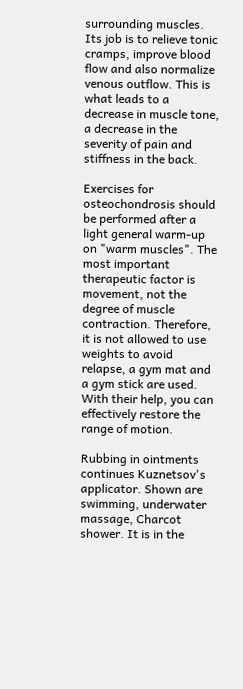surrounding muscles. Its job is to relieve tonic cramps, improve blood flow and also normalize venous outflow. This is what leads to a decrease in muscle tone, a decrease in the severity of pain and stiffness in the back.

Exercises for osteochondrosis should be performed after a light general warm-up on "warm muscles". The most important therapeutic factor is movement, not the degree of muscle contraction. Therefore, it is not allowed to use weights to avoid relapse, a gym mat and a gym stick are used. With their help, you can effectively restore the range of motion.

Rubbing in ointments continues Kuznetsov's applicator. Shown are swimming, underwater massage, Charcot shower. It is in the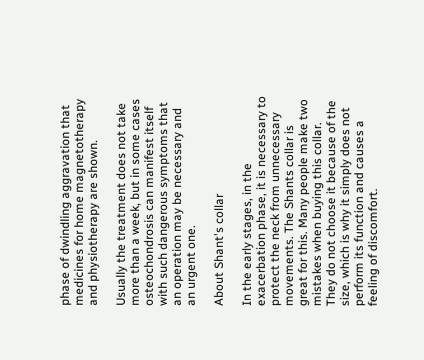phase of dwindling aggravation that medicines for home magnetotherapy and physiotherapy are shown.

Usually the treatment does not take more than a week, but in some cases osteochondrosis can manifest itself with such dangerous symptoms that an operation may be necessary and an urgent one.

About Shant's collar

In the early stages, in the exacerbation phase, it is necessary to protect the neck from unnecessary movements. The Shants collar is great for this. Many people make two mistakes when buying this collar. They do not choose it because of the size, which is why it simply does not perform its function and causes a feeling of discomfort.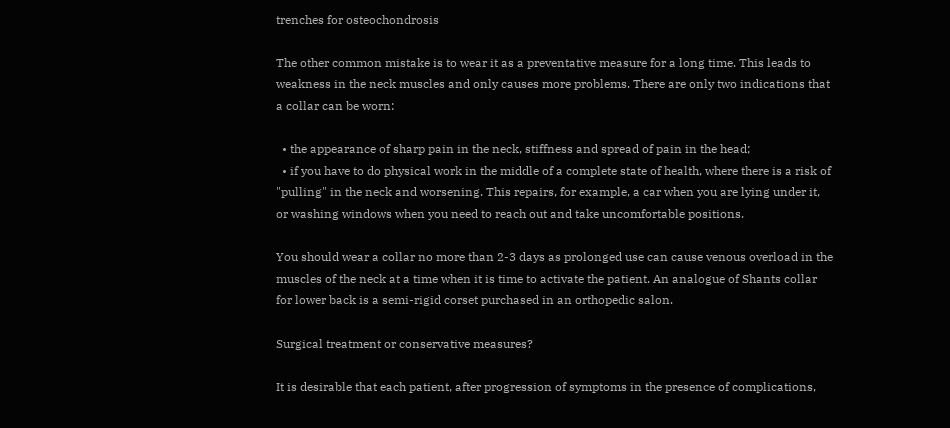trenches for osteochondrosis

The other common mistake is to wear it as a preventative measure for a long time. This leads to weakness in the neck muscles and only causes more problems. There are only two indications that a collar can be worn:

  • the appearance of sharp pain in the neck, stiffness and spread of pain in the head;
  • if you have to do physical work in the middle of a complete state of health, where there is a risk of "pulling" in the neck and worsening. This repairs, for example, a car when you are lying under it, or washing windows when you need to reach out and take uncomfortable positions.

You should wear a collar no more than 2-3 days as prolonged use can cause venous overload in the muscles of the neck at a time when it is time to activate the patient. An analogue of Shants collar for lower back is a semi-rigid corset purchased in an orthopedic salon.

Surgical treatment or conservative measures?

It is desirable that each patient, after progression of symptoms in the presence of complications,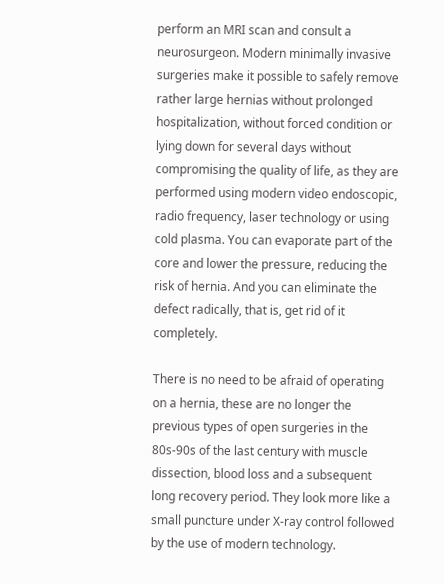perform an MRI scan and consult a neurosurgeon. Modern minimally invasive surgeries make it possible to safely remove rather large hernias without prolonged hospitalization, without forced condition or lying down for several days without compromising the quality of life, as they are performed using modern video endoscopic, radio frequency, laser technology or using cold plasma. You can evaporate part of the core and lower the pressure, reducing the risk of hernia. And you can eliminate the defect radically, that is, get rid of it completely.

There is no need to be afraid of operating on a hernia, these are no longer the previous types of open surgeries in the 80s-90s of the last century with muscle dissection, blood loss and a subsequent long recovery period. They look more like a small puncture under X-ray control followed by the use of modern technology.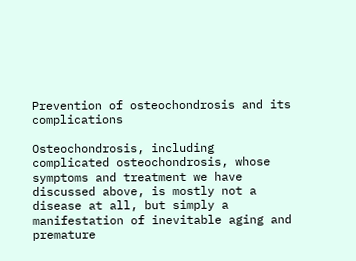Prevention of osteochondrosis and its complications

Osteochondrosis, including complicated osteochondrosis, whose symptoms and treatment we have discussed above, is mostly not a disease at all, but simply a manifestation of inevitable aging and premature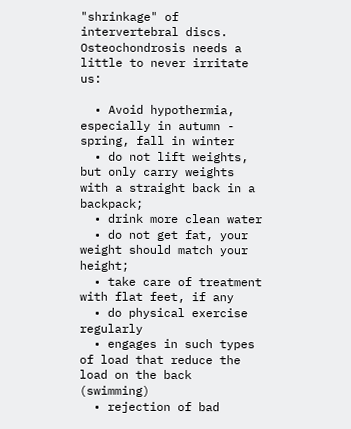"shrinkage" of intervertebral discs. Osteochondrosis needs a little to never irritate us:

  • Avoid hypothermia, especially in autumn - spring, fall in winter
  • do not lift weights, but only carry weights with a straight back in a backpack;
  • drink more clean water
  • do not get fat, your weight should match your height;
  • take care of treatment with flat feet, if any
  • do physical exercise regularly
  • engages in such types of load that reduce the load on the back (swimming)
  • rejection of bad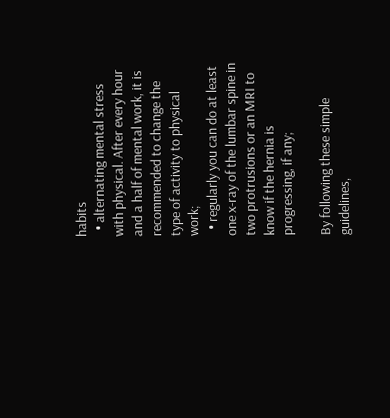habits
  • alternating mental stress with physical. After every hour and a half of mental work, it is recommended to change the type of activity to physical work;
  • regularly you can do at least one x-ray of the lumbar spine in two protrusions or an MRI to know if the hernia is progressing, if any;

By following these simple guidelines,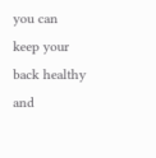you can keep your back healthy and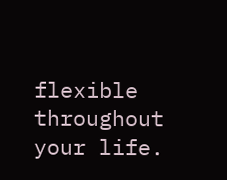flexible throughout your life.